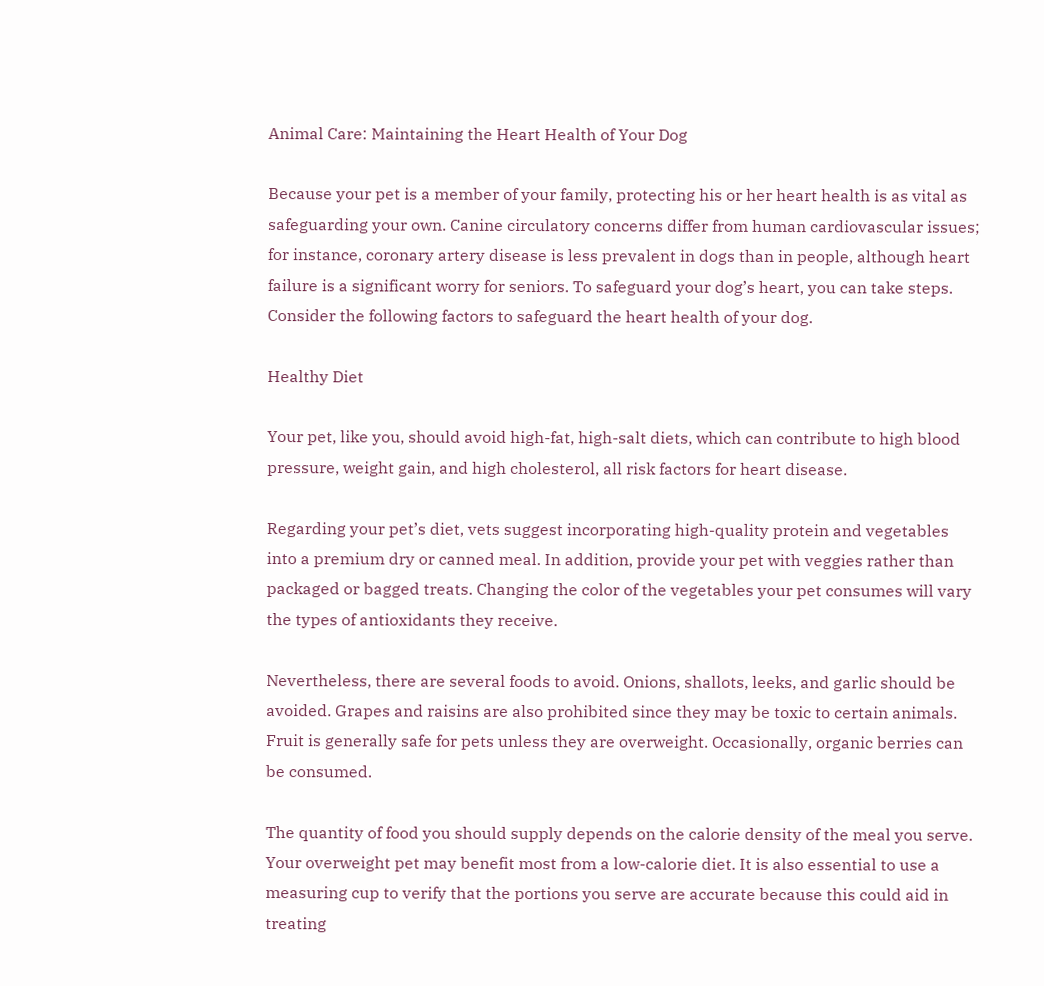Animal Care: Maintaining the Heart Health of Your Dog

Because your pet is a member of your family, protecting his or her heart health is as vital as safeguarding your own. Canine circulatory concerns differ from human cardiovascular issues; for instance, coronary artery disease is less prevalent in dogs than in people, although heart failure is a significant worry for seniors. To safeguard your dog’s heart, you can take steps. Consider the following factors to safeguard the heart health of your dog.

Healthy Diet

Your pet, like you, should avoid high-fat, high-salt diets, which can contribute to high blood pressure, weight gain, and high cholesterol, all risk factors for heart disease.

Regarding your pet’s diet, vets suggest incorporating high-quality protein and vegetables into a premium dry or canned meal. In addition, provide your pet with veggies rather than packaged or bagged treats. Changing the color of the vegetables your pet consumes will vary the types of antioxidants they receive.

Nevertheless, there are several foods to avoid. Onions, shallots, leeks, and garlic should be avoided. Grapes and raisins are also prohibited since they may be toxic to certain animals. Fruit is generally safe for pets unless they are overweight. Occasionally, organic berries can be consumed.

The quantity of food you should supply depends on the calorie density of the meal you serve. Your overweight pet may benefit most from a low-calorie diet. It is also essential to use a measuring cup to verify that the portions you serve are accurate because this could aid in treating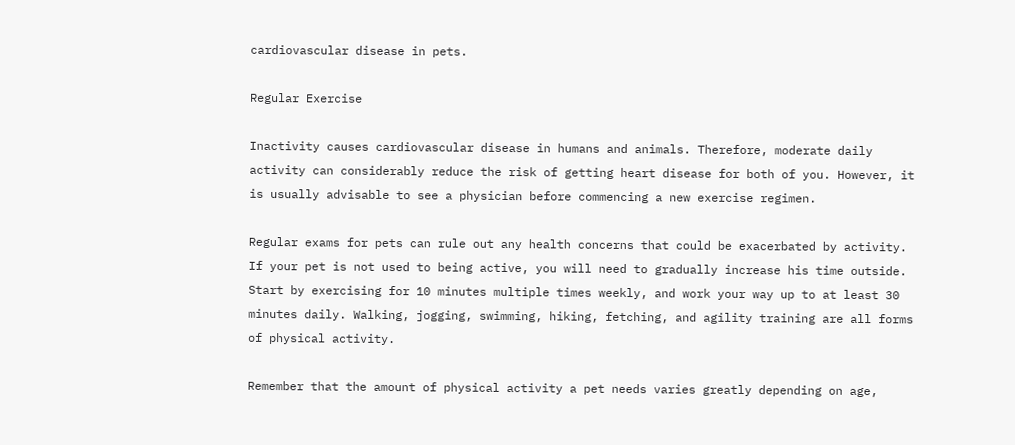cardiovascular disease in pets.

Regular Exercise

Inactivity causes cardiovascular disease in humans and animals. Therefore, moderate daily activity can considerably reduce the risk of getting heart disease for both of you. However, it is usually advisable to see a physician before commencing a new exercise regimen.

Regular exams for pets can rule out any health concerns that could be exacerbated by activity. If your pet is not used to being active, you will need to gradually increase his time outside. Start by exercising for 10 minutes multiple times weekly, and work your way up to at least 30 minutes daily. Walking, jogging, swimming, hiking, fetching, and agility training are all forms of physical activity.

Remember that the amount of physical activity a pet needs varies greatly depending on age,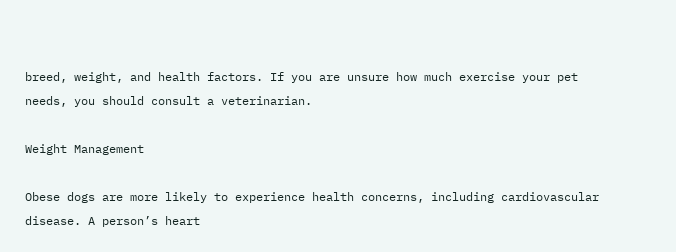breed, weight, and health factors. If you are unsure how much exercise your pet needs, you should consult a veterinarian.

Weight Management

Obese dogs are more likely to experience health concerns, including cardiovascular disease. A person’s heart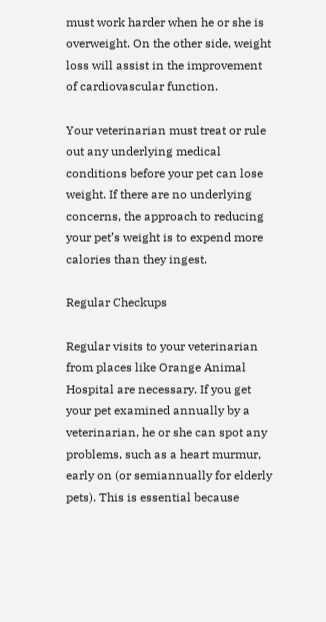must work harder when he or she is overweight. On the other side, weight loss will assist in the improvement of cardiovascular function.

Your veterinarian must treat or rule out any underlying medical conditions before your pet can lose weight. If there are no underlying concerns, the approach to reducing your pet’s weight is to expend more calories than they ingest.

Regular Checkups

Regular visits to your veterinarian from places like Orange Animal Hospital are necessary. If you get your pet examined annually by a veterinarian, he or she can spot any problems, such as a heart murmur, early on (or semiannually for elderly pets). This is essential because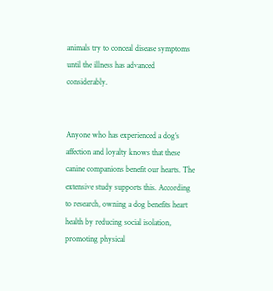animals try to conceal disease symptoms until the illness has advanced considerably.


Anyone who has experienced a dog’s affection and loyalty knows that these canine companions benefit our hearts. The extensive study supports this. According to research, owning a dog benefits heart health by reducing social isolation, promoting physical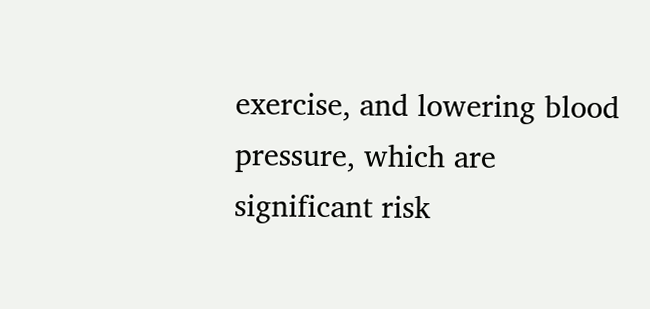exercise, and lowering blood pressure, which are significant risk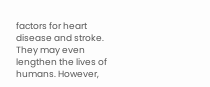factors for heart disease and stroke. They may even lengthen the lives of humans. However,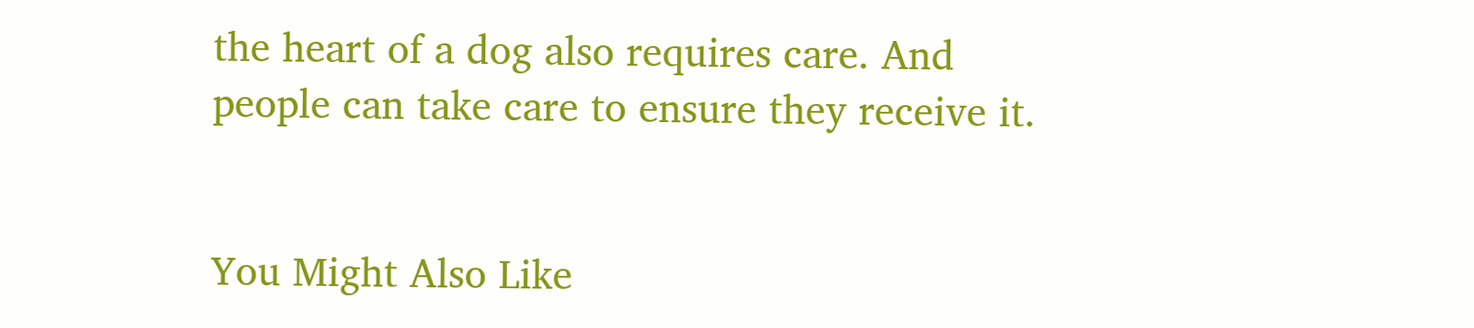the heart of a dog also requires care. And people can take care to ensure they receive it.


You Might Also Like